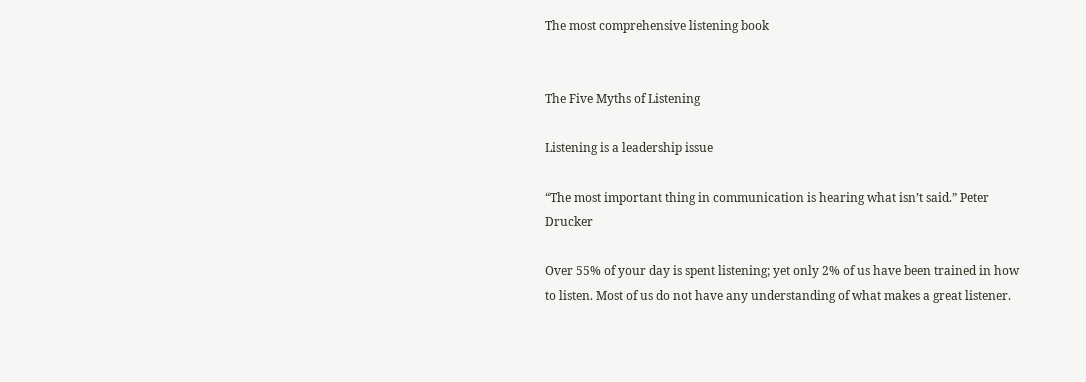The most comprehensive listening book


The Five Myths of Listening

Listening is a leadership issue

“The most important thing in communication is hearing what isn’t said.” Peter Drucker

Over 55% of your day is spent listening; yet only 2% of us have been trained in how to listen. Most of us do not have any understanding of what makes a great listener.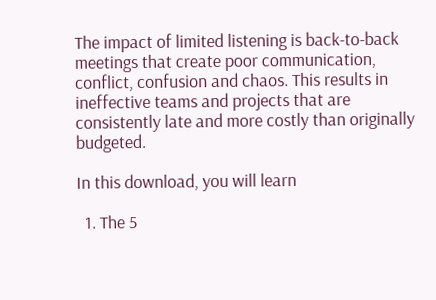The impact of limited listening is back-to-back meetings that create poor communication, conflict, confusion and chaos. This results in ineffective teams and projects that are consistently late and more costly than originally budgeted.

In this download, you will learn

  1. The 5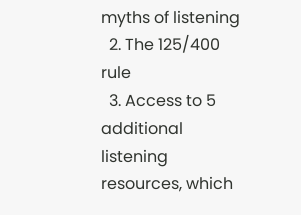myths of listening
  2. The 125/400 rule
  3. Access to 5 additional listening resources, which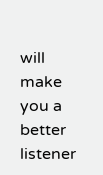will make you a better listener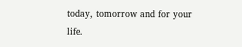today, tomorrow and for your life.